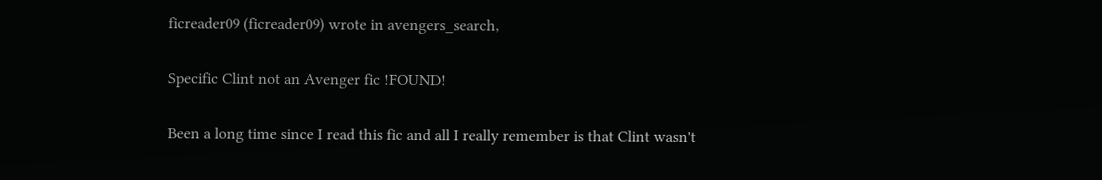ficreader09 (ficreader09) wrote in avengers_search,

Specific Clint not an Avenger fic !FOUND!

Been a long time since I read this fic and all I really remember is that Clint wasn't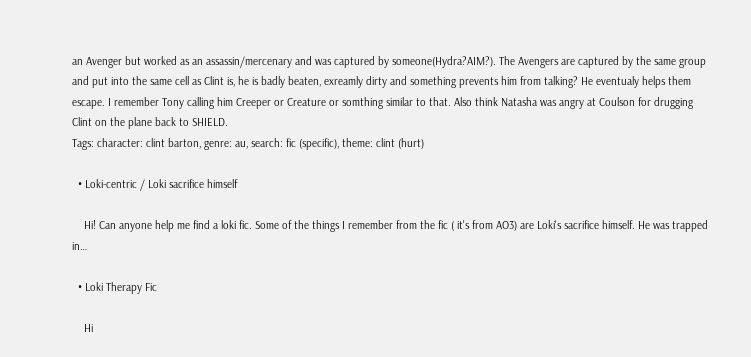an Avenger but worked as an assassin/mercenary and was captured by someone(Hydra?AIM?). The Avengers are captured by the same group and put into the same cell as Clint is, he is badly beaten, exreamly dirty and something prevents him from talking? He eventualy helps them escape. I remember Tony calling him Creeper or Creature or somthing similar to that. Also think Natasha was angry at Coulson for drugging Clint on the plane back to SHIELD.
Tags: character: clint barton, genre: au, search: fic (specific), theme: clint (hurt)

  • Loki-centric / Loki sacrifice himself

    Hi! Can anyone help me find a loki fic. Some of the things I remember from the fic ( it's from AO3) are Loki's sacrifice himself. He was trapped in…

  • Loki Therapy Fic

    Hi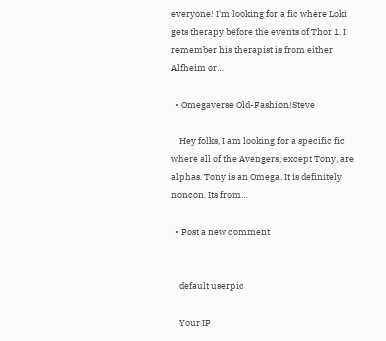everyone! I'm looking for a fic where Loki gets therapy before the events of Thor 1. I remember his therapist is from either Alfheim or…

  • Omegaverse Old-Fashion!Steve

    Hey folks, I am looking for a specific fic where all of the Avengers, except Tony, are alphas. Tony is an Omega. It is definitely noncon. Its from…

  • Post a new comment


    default userpic

    Your IP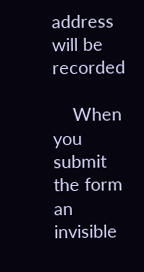address will be recorded

    When you submit the form an invisible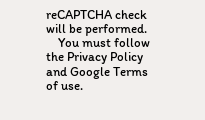reCAPTCHA check will be performed.
    You must follow the Privacy Policy and Google Terms of use.